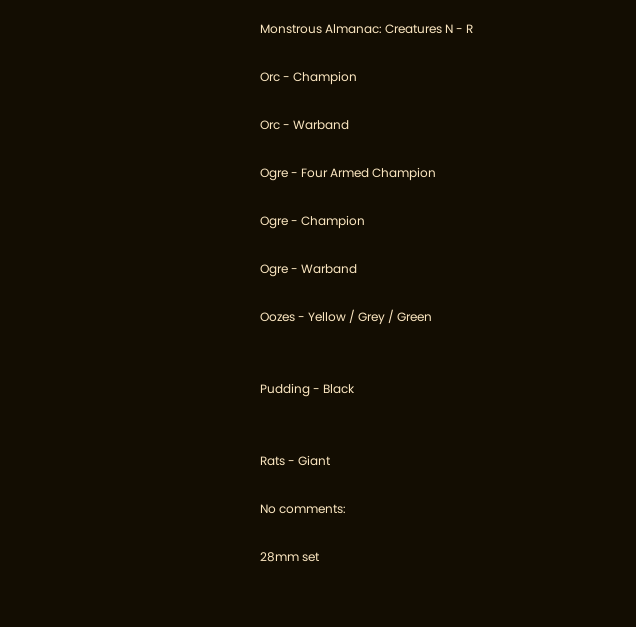Monstrous Almanac: Creatures N - R

Orc - Champion

Orc - Warband

Ogre - Four Armed Champion

Ogre - Champion

Ogre - Warband

Oozes - Yellow / Grey / Green


Pudding - Black


Rats - Giant

No comments:

28mm set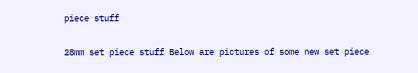piece stuff

28mm set piece stuff Below are pictures of some new set piece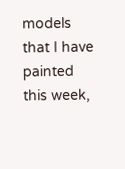models that I have painted this week,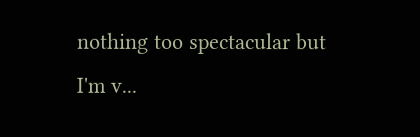nothing too spectacular but I'm v...